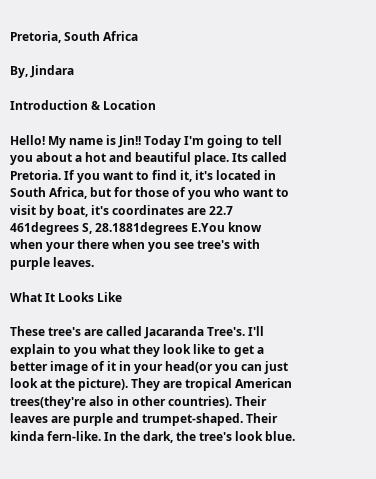Pretoria, South Africa

By, Jindara

Introduction & Location

Hello! My name is Jin!! Today I'm going to tell you about a hot and beautiful place. Its called Pretoria. If you want to find it, it's located in South Africa, but for those of you who want to visit by boat, it's coordinates are 22.7 461degrees S, 28.1881degrees E.You know when your there when you see tree's with purple leaves.

What It Looks Like

These tree's are called Jacaranda Tree's. I'll explain to you what they look like to get a better image of it in your head(or you can just look at the picture). They are tropical American trees(they're also in other countries). Their leaves are purple and trumpet-shaped. Their kinda fern-like. In the dark, the tree's look blue.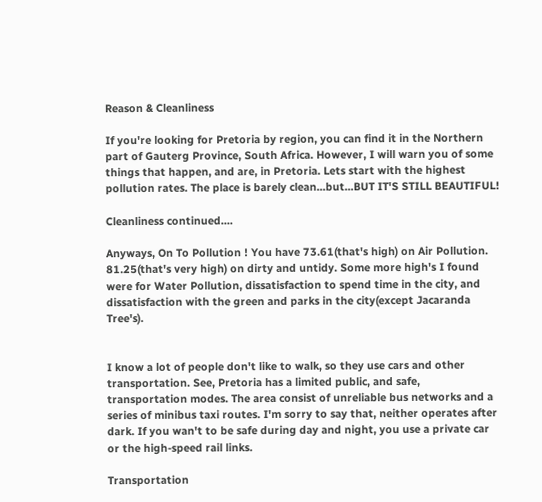Reason & Cleanliness

If you're looking for Pretoria by region, you can find it in the Northern part of Gauterg Province, South Africa. However, I will warn you of some things that happen, and are, in Pretoria. Lets start with the highest pollution rates. The place is barely clean...but...BUT IT'S STILL BEAUTIFUL!

Cleanliness continued....

Anyways, On To Pollution ! You have 73.61(that's high) on Air Pollution. 81.25(that's very high) on dirty and untidy. Some more high's I found were for Water Pollution, dissatisfaction to spend time in the city, and dissatisfaction with the green and parks in the city(except Jacaranda Tree's).


I know a lot of people don't like to walk, so they use cars and other transportation. See, Pretoria has a limited public, and safe, transportation modes. The area consist of unreliable bus networks and a series of minibus taxi routes. I'm sorry to say that, neither operates after dark. If you wan't to be safe during day and night, you use a private car or the high-speed rail links.

Transportation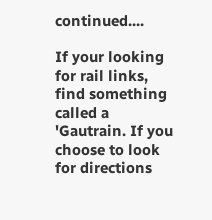continued....

If your looking for rail links, find something called a 'Gautrain. If you choose to look for directions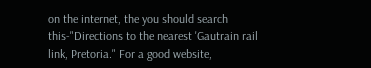on the internet, the you should search this-"Directions to the nearest 'Gautrain rail link, Pretoria." For a good website,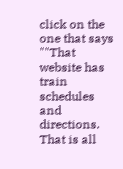click on the one that says ""That website has train schedules and directions. That is all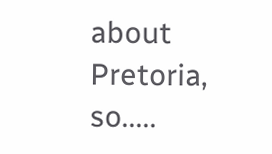about Pretoria, so.....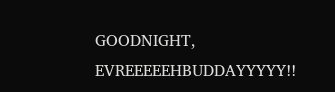GOODNIGHT, EVREEEEEHBUDDAYYYYY!!